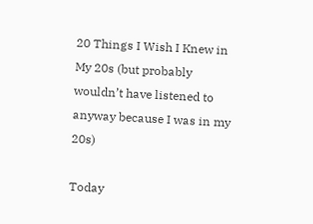20 Things I Wish I Knew in My 20s (but probably wouldn’t have listened to anyway because I was in my 20s)

Today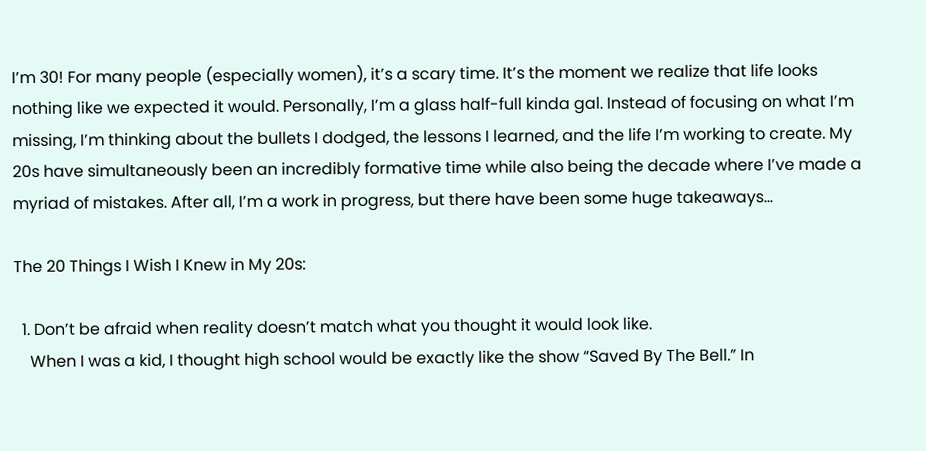I’m 30! For many people (especially women), it’s a scary time. It’s the moment we realize that life looks nothing like we expected it would. Personally, I’m a glass half-full kinda gal. Instead of focusing on what I’m missing, I’m thinking about the bullets I dodged, the lessons I learned, and the life I’m working to create. My 20s have simultaneously been an incredibly formative time while also being the decade where I’ve made a myriad of mistakes. After all, I’m a work in progress, but there have been some huge takeaways…

The 20 Things I Wish I Knew in My 20s:

  1. Don’t be afraid when reality doesn’t match what you thought it would look like.
    When I was a kid, I thought high school would be exactly like the show “Saved By The Bell.” In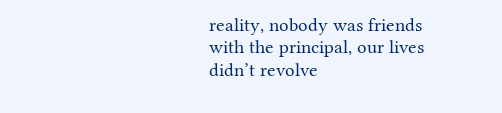reality, nobody was friends with the principal, our lives didn’t revolve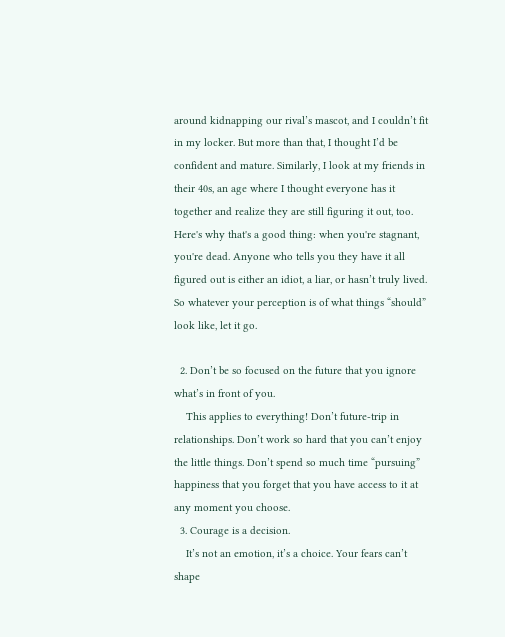around kidnapping our rival’s mascot, and I couldn’t fit in my locker. But more than that, I thought I’d be confident and mature. Similarly, I look at my friends in their 40s, an age where I thought everyone has it together and realize they are still figuring it out, too. Here's why that's a good thing: when you're stagnant, you're dead. Anyone who tells you they have it all figured out is either an idiot, a liar, or hasn’t truly lived. So whatever your perception is of what things “should” look like, let it go.

  2. Don’t be so focused on the future that you ignore what’s in front of you.
    This applies to everything! Don’t future-trip in relationships. Don’t work so hard that you can’t enjoy the little things. Don’t spend so much time “pursuing” happiness that you forget that you have access to it at any moment you choose.
  3. Courage is a decision.
    It’s not an emotion, it’s a choice. Your fears can’t shape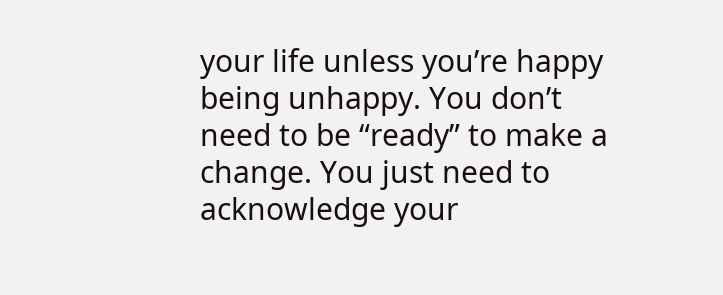your life unless you’re happy being unhappy. You don’t need to be “ready” to make a change. You just need to acknowledge your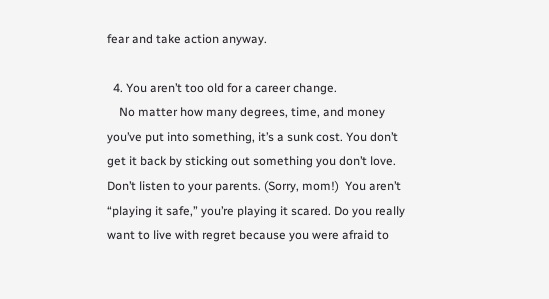fear and take action anyway.

  4. You aren’t too old for a career change.
    No matter how many degrees, time, and money you’ve put into something, it’s a sunk cost. You don’t get it back by sticking out something you don’t love. Don’t listen to your parents. (Sorry, mom!)  You aren’t “playing it safe,” you’re playing it scared. Do you really want to live with regret because you were afraid to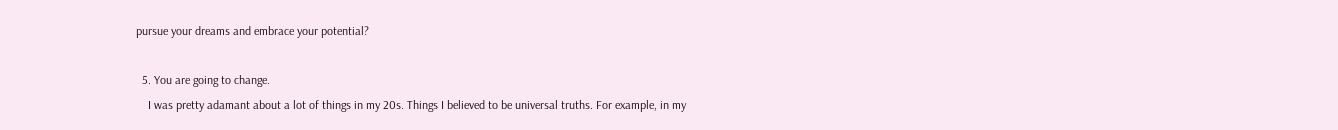pursue your dreams and embrace your potential?

  5. You are going to change.
    I was pretty adamant about a lot of things in my 20s. Things I believed to be universal truths. For example, in my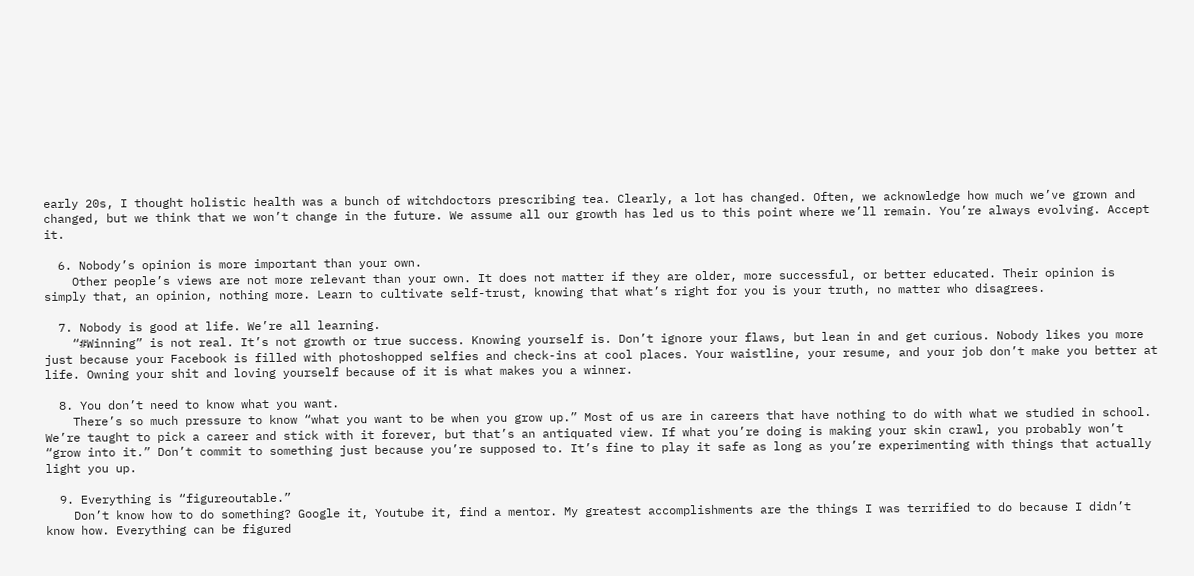early 20s, I thought holistic health was a bunch of witchdoctors prescribing tea. Clearly, a lot has changed. Often, we acknowledge how much we’ve grown and changed, but we think that we won’t change in the future. We assume all our growth has led us to this point where we’ll remain. You’re always evolving. Accept it.

  6. Nobody’s opinion is more important than your own.
    Other people’s views are not more relevant than your own. It does not matter if they are older, more successful, or better educated. Their opinion is simply that, an opinion, nothing more. Learn to cultivate self-trust, knowing that what’s right for you is your truth, no matter who disagrees.

  7. Nobody is good at life. We’re all learning.
    “#Winning” is not real. It’s not growth or true success. Knowing yourself is. Don’t ignore your flaws, but lean in and get curious. Nobody likes you more just because your Facebook is filled with photoshopped selfies and check-ins at cool places. Your waistline, your resume, and your job don’t make you better at life. Owning your shit and loving yourself because of it is what makes you a winner.

  8. You don’t need to know what you want.
    There’s so much pressure to know “what you want to be when you grow up.” Most of us are in careers that have nothing to do with what we studied in school. We’re taught to pick a career and stick with it forever, but that’s an antiquated view. If what you’re doing is making your skin crawl, you probably won’t “grow into it.” Don’t commit to something just because you’re supposed to. It’s fine to play it safe as long as you’re experimenting with things that actually light you up.

  9. Everything is “figureoutable.”
    Don’t know how to do something? Google it, Youtube it, find a mentor. My greatest accomplishments are the things I was terrified to do because I didn’t know how. Everything can be figured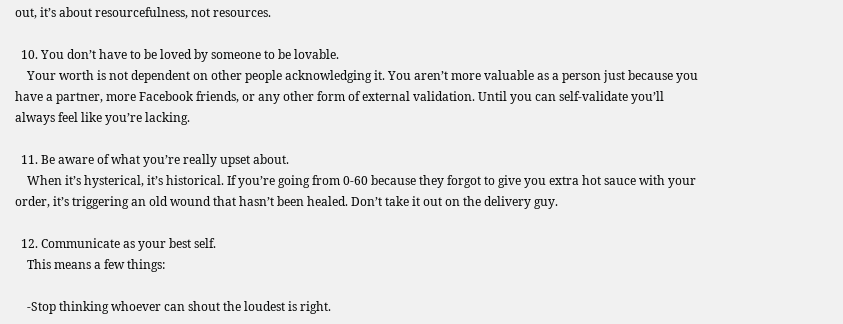out, it’s about resourcefulness, not resources.

  10. You don’t have to be loved by someone to be lovable.
    Your worth is not dependent on other people acknowledging it. You aren’t more valuable as a person just because you have a partner, more Facebook friends, or any other form of external validation. Until you can self-validate you’ll always feel like you’re lacking.

  11. Be aware of what you’re really upset about.
    When it’s hysterical, it’s historical. If you’re going from 0-60 because they forgot to give you extra hot sauce with your order, it’s triggering an old wound that hasn’t been healed. Don’t take it out on the delivery guy.

  12. Communicate as your best self.
    This means a few things:

    -Stop thinking whoever can shout the loudest is right.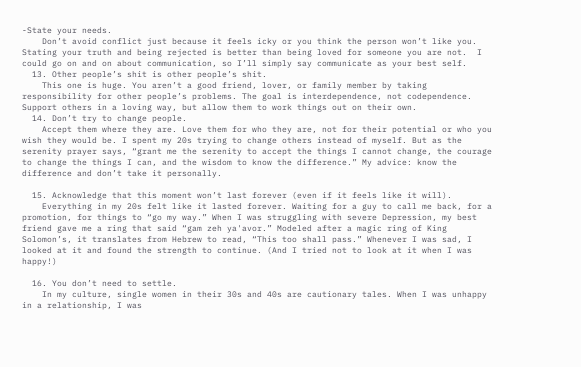-State your needs.
    Don’t avoid conflict just because it feels icky or you think the person won’t like you. Stating your truth and being rejected is better than being loved for someone you are not.  I could go on and on about communication, so I’ll simply say communicate as your best self.
  13. Other people’s shit is other people’s shit.
    This one is huge. You aren’t a good friend, lover, or family member by taking responsibility for other people’s problems. The goal is interdependence, not codependence. Support others in a loving way, but allow them to work things out on their own.
  14. Don’t try to change people.
    Accept them where they are. Love them for who they are, not for their potential or who you wish they would be. I spent my 20s trying to change others instead of myself. But as the serenity prayer says, “grant me the serenity to accept the things I cannot change, the courage to change the things I can, and the wisdom to know the difference.” My advice: know the difference and don’t take it personally.

  15. Acknowledge that this moment won’t last forever (even if it feels like it will).
    Everything in my 20s felt like it lasted forever. Waiting for a guy to call me back, for a promotion, for things to “go my way.” When I was struggling with severe Depression, my best friend gave me a ring that said “gam zeh ya'avor.” Modeled after a magic ring of King Solomon’s, it translates from Hebrew to read, “This too shall pass.” Whenever I was sad, I looked at it and found the strength to continue. (And I tried not to look at it when I was happy!)

  16. You don’t need to settle.
    In my culture, single women in their 30s and 40s are cautionary tales. When I was unhappy in a relationship, I was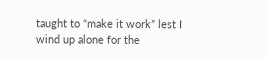taught to “make it work” lest I wind up alone for the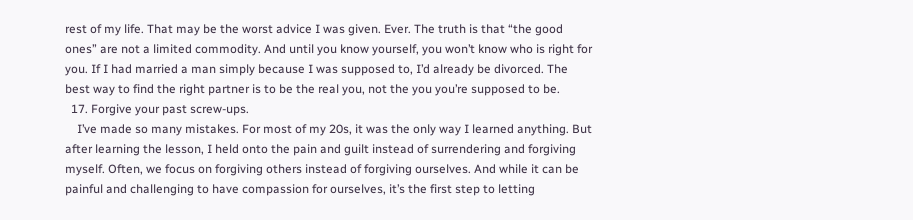rest of my life. That may be the worst advice I was given. Ever. The truth is that “the good ones” are not a limited commodity. And until you know yourself, you won’t know who is right for you. If I had married a man simply because I was supposed to, I’d already be divorced. The best way to find the right partner is to be the real you, not the you you’re supposed to be.
  17. Forgive your past screw-ups.
    I’ve made so many mistakes. For most of my 20s, it was the only way I learned anything. But after learning the lesson, I held onto the pain and guilt instead of surrendering and forgiving myself. Often, we focus on forgiving others instead of forgiving ourselves. And while it can be painful and challenging to have compassion for ourselves, it’s the first step to letting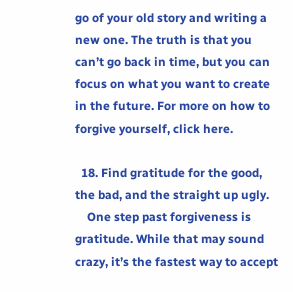go of your old story and writing a new one. The truth is that you can’t go back in time, but you can focus on what you want to create in the future. For more on how to forgive yourself, click here.

  18. Find gratitude for the good, the bad, and the straight up ugly.
    One step past forgiveness is gratitude. While that may sound crazy, it’s the fastest way to accept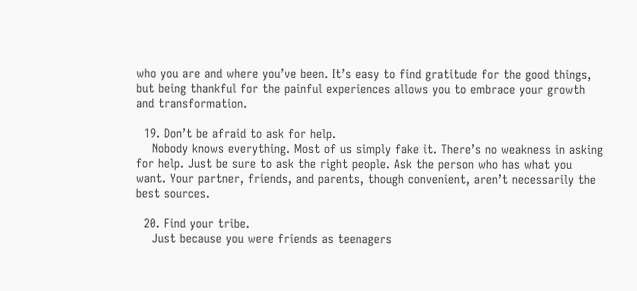who you are and where you’ve been. It’s easy to find gratitude for the good things, but being thankful for the painful experiences allows you to embrace your growth and transformation.

  19. Don’t be afraid to ask for help.
    Nobody knows everything. Most of us simply fake it. There’s no weakness in asking for help. Just be sure to ask the right people. Ask the person who has what you want. Your partner, friends, and parents, though convenient, aren’t necessarily the best sources.

  20. Find your tribe.
    Just because you were friends as teenagers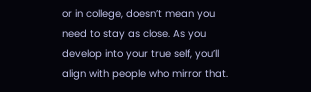or in college, doesn’t mean you need to stay as close. As you develop into your true self, you’ll align with people who mirror that.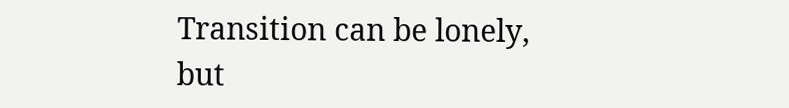Transition can be lonely, but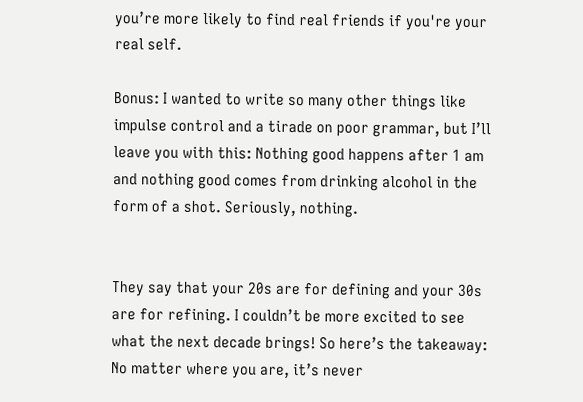you’re more likely to find real friends if you're your real self.

Bonus: I wanted to write so many other things like impulse control and a tirade on poor grammar, but I’ll leave you with this: Nothing good happens after 1 am and nothing good comes from drinking alcohol in the form of a shot. Seriously, nothing.


They say that your 20s are for defining and your 30s are for refining. I couldn’t be more excited to see what the next decade brings! So here’s the takeaway: No matter where you are, it’s never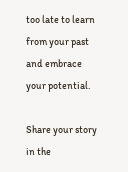too late to learn from your past and embrace your potential.

Share your story in the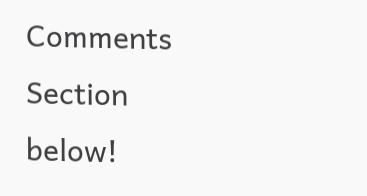Comments Section below!